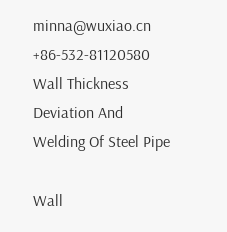minna@wuxiao.cn +86-532-81120580
Wall Thickness Deviation And Welding Of Steel Pipe

Wall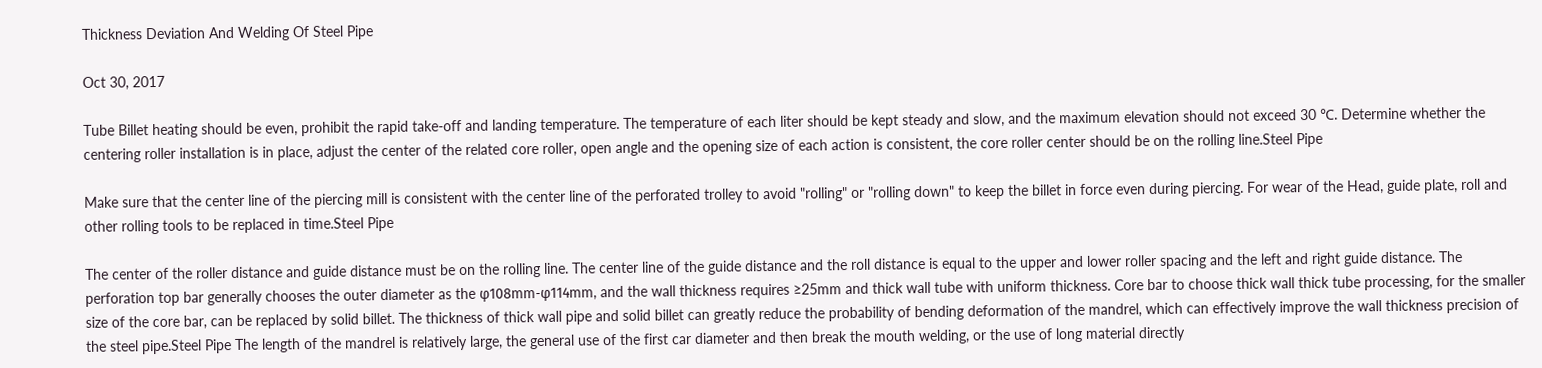Thickness Deviation And Welding Of Steel Pipe

Oct 30, 2017

Tube Billet heating should be even, prohibit the rapid take-off and landing temperature. The temperature of each liter should be kept steady and slow, and the maximum elevation should not exceed 30 ℃. Determine whether the centering roller installation is in place, adjust the center of the related core roller, open angle and the opening size of each action is consistent, the core roller center should be on the rolling line.Steel Pipe

Make sure that the center line of the piercing mill is consistent with the center line of the perforated trolley to avoid "rolling" or "rolling down" to keep the billet in force even during piercing. For wear of the Head, guide plate, roll and other rolling tools to be replaced in time.Steel Pipe

The center of the roller distance and guide distance must be on the rolling line. The center line of the guide distance and the roll distance is equal to the upper and lower roller spacing and the left and right guide distance. The perforation top bar generally chooses the outer diameter as the φ108mm-φ114mm, and the wall thickness requires ≥25mm and thick wall tube with uniform thickness. Core bar to choose thick wall thick tube processing, for the smaller size of the core bar, can be replaced by solid billet. The thickness of thick wall pipe and solid billet can greatly reduce the probability of bending deformation of the mandrel, which can effectively improve the wall thickness precision of the steel pipe.Steel Pipe The length of the mandrel is relatively large, the general use of the first car diameter and then break the mouth welding, or the use of long material directly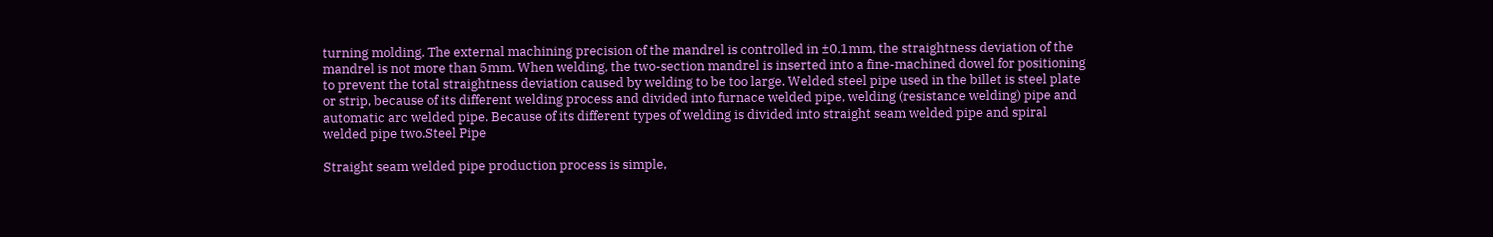turning molding. The external machining precision of the mandrel is controlled in ±0.1mm, the straightness deviation of the mandrel is not more than 5mm. When welding, the two-section mandrel is inserted into a fine-machined dowel for positioning to prevent the total straightness deviation caused by welding to be too large. Welded steel pipe used in the billet is steel plate or strip, because of its different welding process and divided into furnace welded pipe, welding (resistance welding) pipe and automatic arc welded pipe. Because of its different types of welding is divided into straight seam welded pipe and spiral welded pipe two.Steel Pipe

Straight seam welded pipe production process is simple,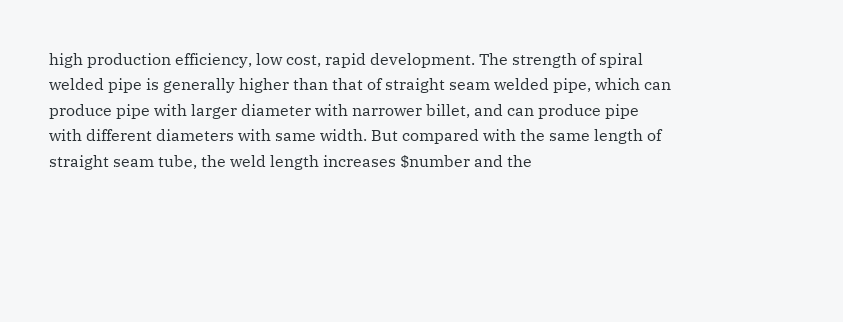high production efficiency, low cost, rapid development. The strength of spiral welded pipe is generally higher than that of straight seam welded pipe, which can produce pipe with larger diameter with narrower billet, and can produce pipe with different diameters with same width. But compared with the same length of straight seam tube, the weld length increases $number and the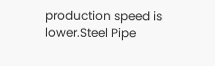production speed is lower.Steel Pipe